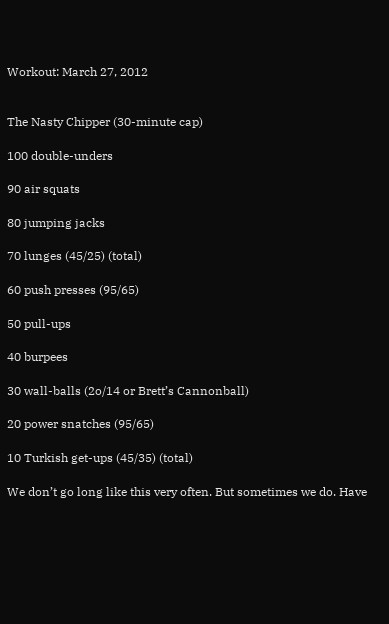Workout: March 27, 2012


The Nasty Chipper (30-minute cap)

100 double-unders

90 air squats

80 jumping jacks

70 lunges (45/25) (total)

60 push presses (95/65)

50 pull-ups

40 burpees

30 wall-balls (2o/14 or Brett’s Cannonball)

20 power snatches (95/65)

10 Turkish get-ups (45/35) (total)

We don’t go long like this very often. But sometimes we do. Have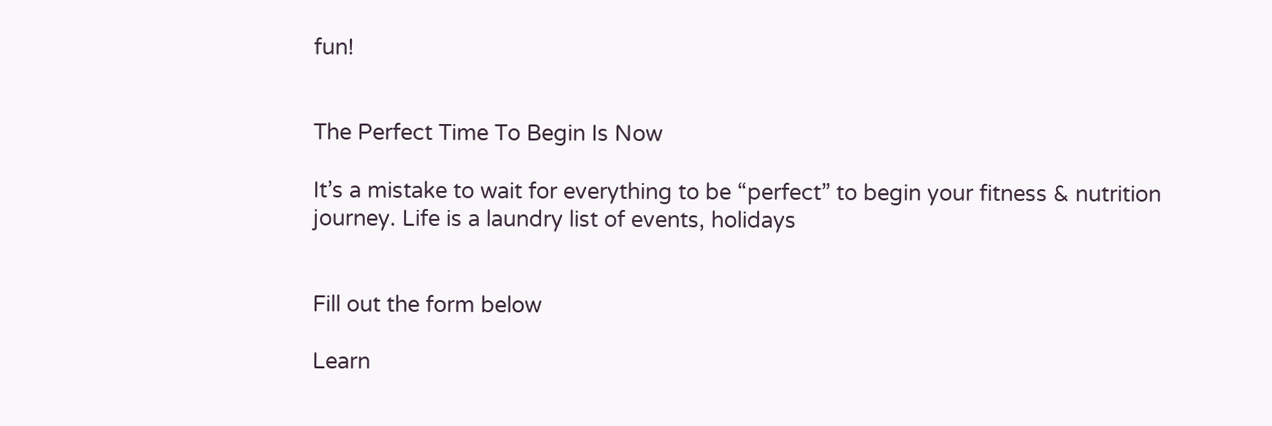fun!


The Perfect Time To Begin Is Now

It’s a mistake to wait for everything to be “perfect” to begin your fitness & nutrition journey. Life is a laundry list of events, holidays


Fill out the form below

Learn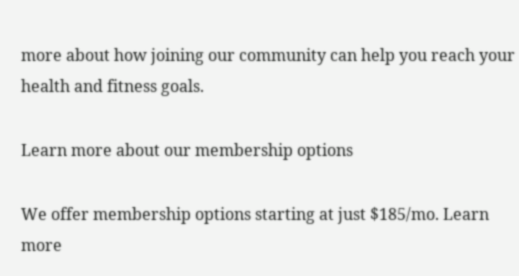more about how joining our community can help you reach your health and fitness goals.

Learn more about our membership options

We offer membership options starting at just $185/mo. Learn more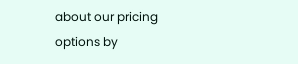about our pricing options by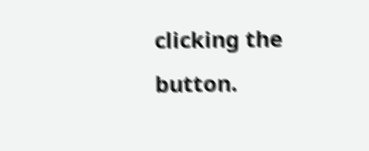clicking the button.